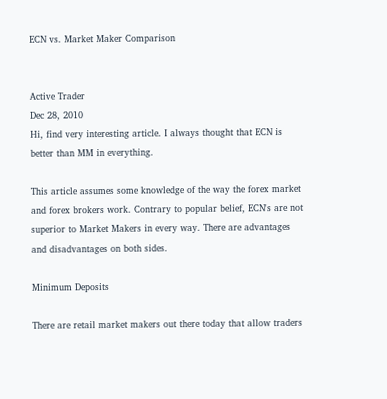ECN vs. Market Maker Comparison


Active Trader
Dec 28, 2010
Hi, find very interesting article. I always thought that ECN is better than MM in everything.

This article assumes some knowledge of the way the forex market and forex brokers work. Contrary to popular belief, ECN's are not superior to Market Makers in every way. There are advantages and disadvantages on both sides.

Minimum Deposits

There are retail market makers out there today that allow traders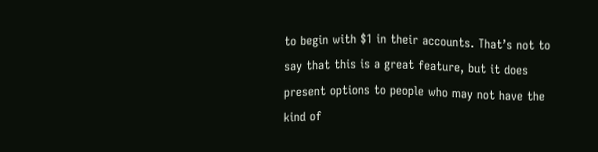to begin with $1 in their accounts. That’s not to say that this is a great feature, but it does present options to people who may not have the kind of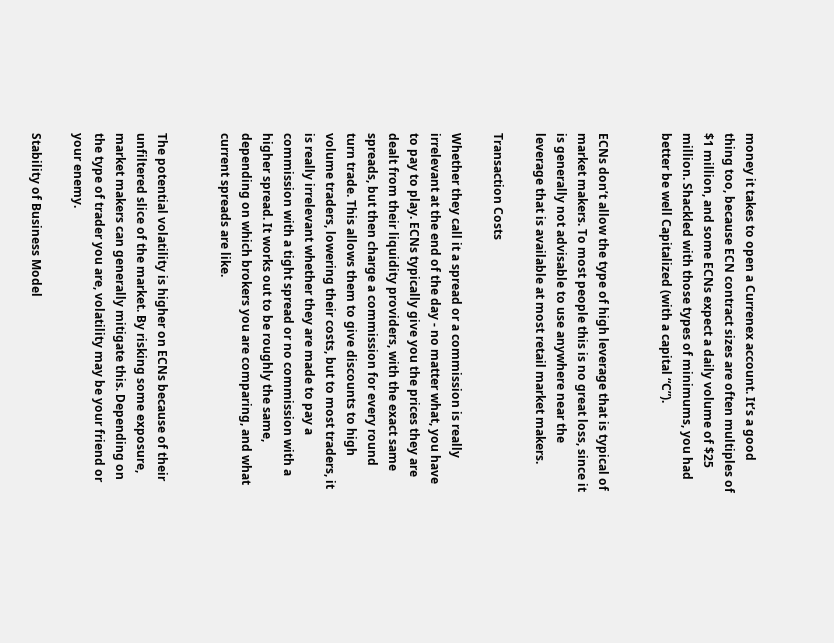money it takes to open a Currenex account. It’s a good thing too, because ECN contract sizes are often multiples of $1 million, and some ECNs expect a daily volume of $25 million. Shackled with those types of minimums, you had better be well Capitalized (with a capital “C”).


ECNs don’t allow the type of high leverage that is typical of market makers. To most people this is no great loss, since it is generally not advisable to use anywhere near the leverage that is available at most retail market makers.

Transaction Costs

Whether they call it a spread or a commission is really irrelevant at the end of the day - no matter what, you have to pay to play. ECNs typically give you the prices they are dealt from their liquidity providers, with the exact same spreads, but then charge a commission for every round turn trade. This allows them to give discounts to high volume traders, lowering their costs, but to most traders, it is really irrelevant whether they are made to pay a commission with a tight spread or no commission with a higher spread. It works out to be roughly the same, depending on which brokers you are comparing, and what current spreads are like.


The potential volatility is higher on ECNs because of their unfiltered slice of the market. By risking some exposure, market makers can generally mitigate this. Depending on the type of trader you are, volatility may be your friend or your enemy.

Stability of Business Model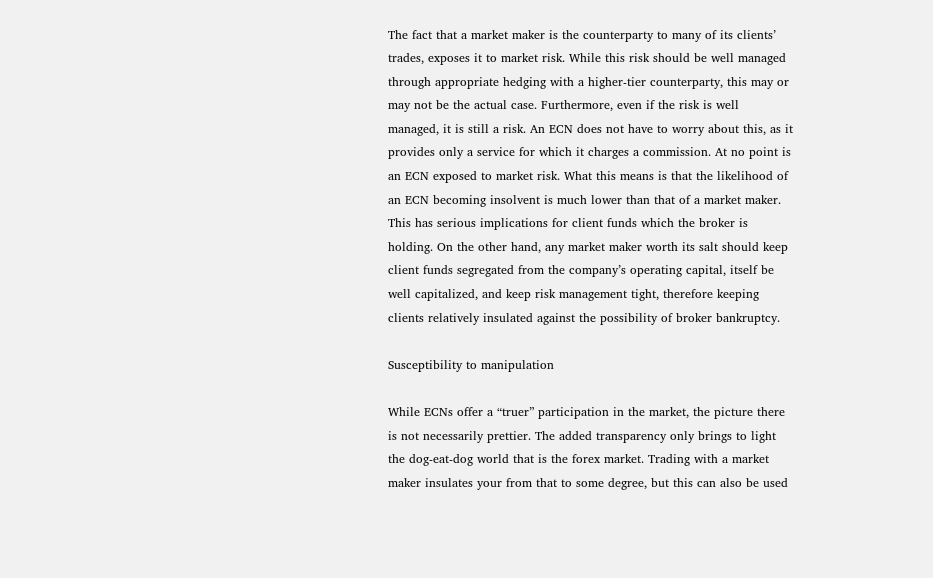The fact that a market maker is the counterparty to many of its clients’ trades, exposes it to market risk. While this risk should be well managed through appropriate hedging with a higher-tier counterparty, this may or may not be the actual case. Furthermore, even if the risk is well managed, it is still a risk. An ECN does not have to worry about this, as it provides only a service for which it charges a commission. At no point is an ECN exposed to market risk. What this means is that the likelihood of an ECN becoming insolvent is much lower than that of a market maker. This has serious implications for client funds which the broker is holding. On the other hand, any market maker worth its salt should keep client funds segregated from the company’s operating capital, itself be well capitalized, and keep risk management tight, therefore keeping clients relatively insulated against the possibility of broker bankruptcy.

Susceptibility to manipulation

While ECNs offer a “truer” participation in the market, the picture there is not necessarily prettier. The added transparency only brings to light the dog-eat-dog world that is the forex market. Trading with a market maker insulates your from that to some degree, but this can also be used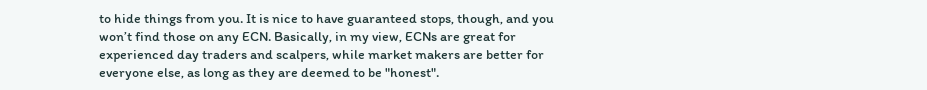to hide things from you. It is nice to have guaranteed stops, though, and you won’t find those on any ECN. Basically, in my view, ECNs are great for experienced day traders and scalpers, while market makers are better for everyone else, as long as they are deemed to be "honest".